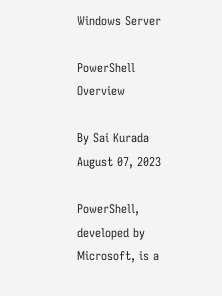Windows Server

PowerShell Overview

By Sai Kurada
August 07, 2023

PowerShell, developed by Microsoft, is a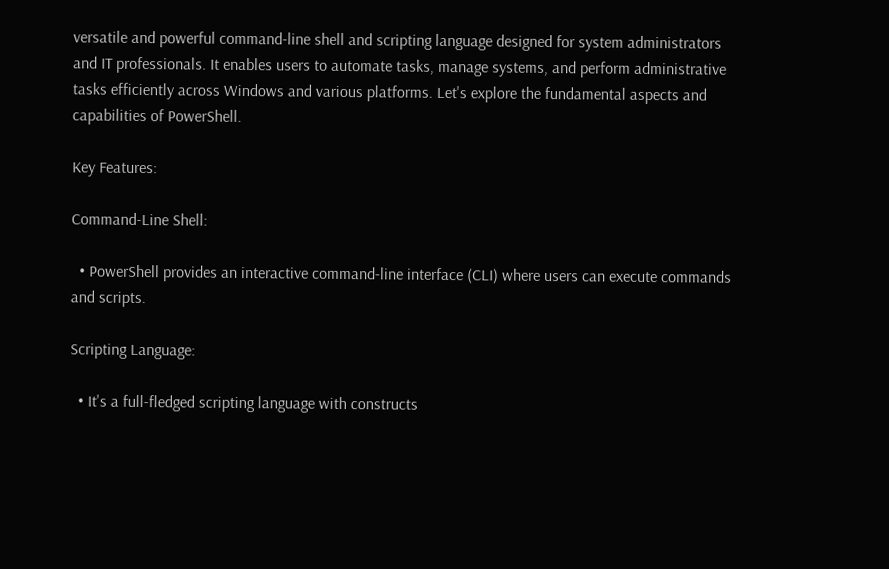versatile and powerful command-line shell and scripting language designed for system administrators and IT professionals. It enables users to automate tasks, manage systems, and perform administrative tasks efficiently across Windows and various platforms. Let's explore the fundamental aspects and capabilities of PowerShell.

Key Features:

Command-Line Shell:

  • PowerShell provides an interactive command-line interface (CLI) where users can execute commands and scripts.

Scripting Language:

  • It's a full-fledged scripting language with constructs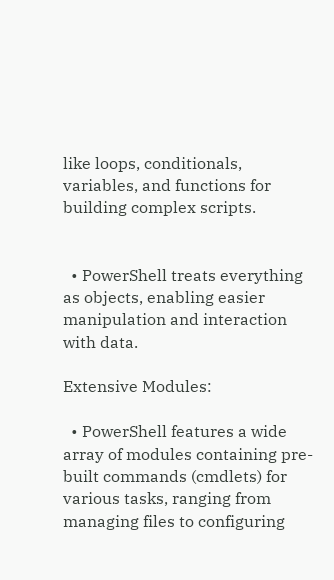like loops, conditionals, variables, and functions for building complex scripts.


  • PowerShell treats everything as objects, enabling easier manipulation and interaction with data.

Extensive Modules:

  • PowerShell features a wide array of modules containing pre-built commands (cmdlets) for various tasks, ranging from managing files to configuring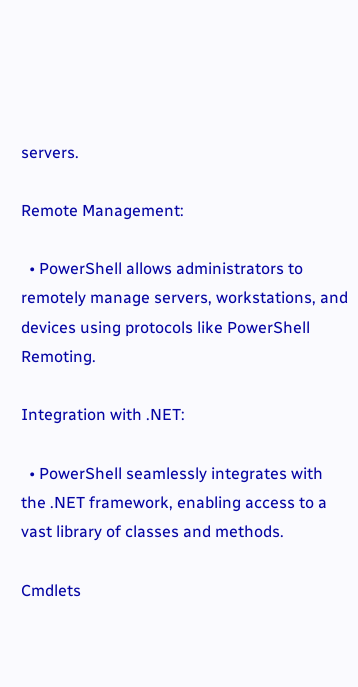servers.

Remote Management:

  • PowerShell allows administrators to remotely manage servers, workstations, and devices using protocols like PowerShell Remoting.

Integration with .NET:

  • PowerShell seamlessly integrates with the .NET framework, enabling access to a vast library of classes and methods.

Cmdlets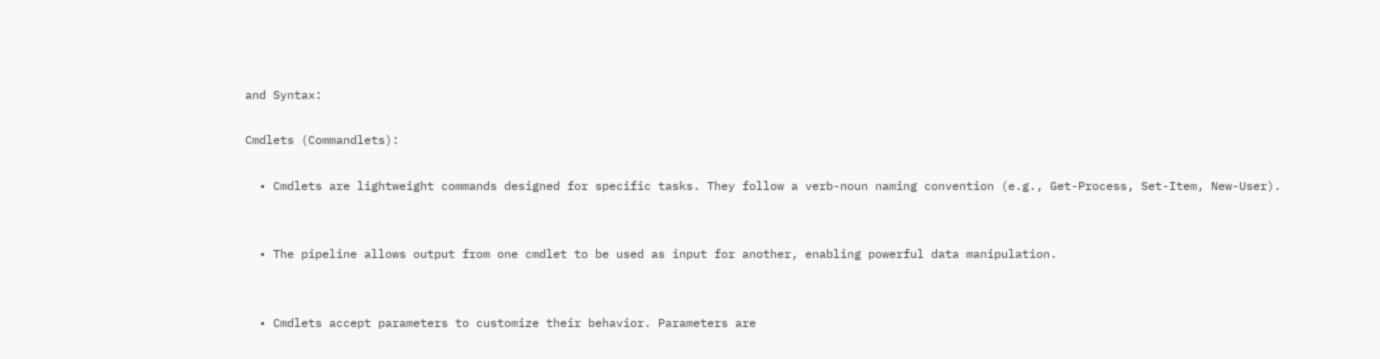and Syntax:

Cmdlets (Commandlets):

  • Cmdlets are lightweight commands designed for specific tasks. They follow a verb-noun naming convention (e.g., Get-Process, Set-Item, New-User).


  • The pipeline allows output from one cmdlet to be used as input for another, enabling powerful data manipulation.


  • Cmdlets accept parameters to customize their behavior. Parameters are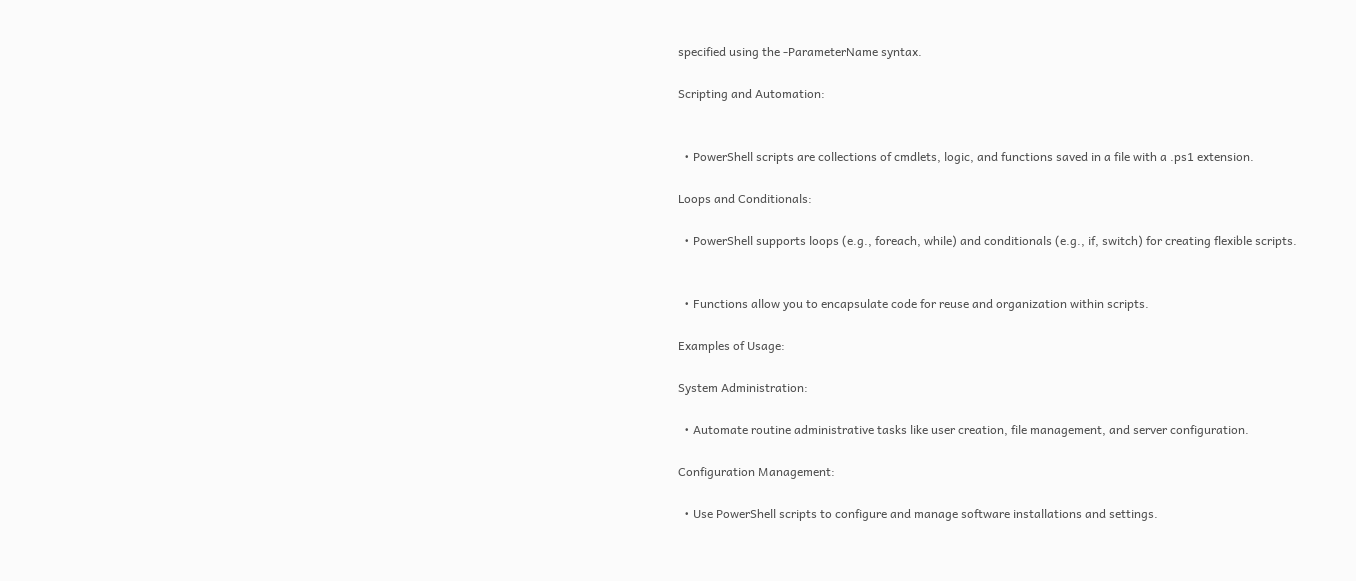specified using the -ParameterName syntax.

Scripting and Automation:


  • PowerShell scripts are collections of cmdlets, logic, and functions saved in a file with a .ps1 extension.

Loops and Conditionals:

  • PowerShell supports loops (e.g., foreach, while) and conditionals (e.g., if, switch) for creating flexible scripts.


  • Functions allow you to encapsulate code for reuse and organization within scripts.

Examples of Usage:

System Administration:

  • Automate routine administrative tasks like user creation, file management, and server configuration.

Configuration Management:

  • Use PowerShell scripts to configure and manage software installations and settings.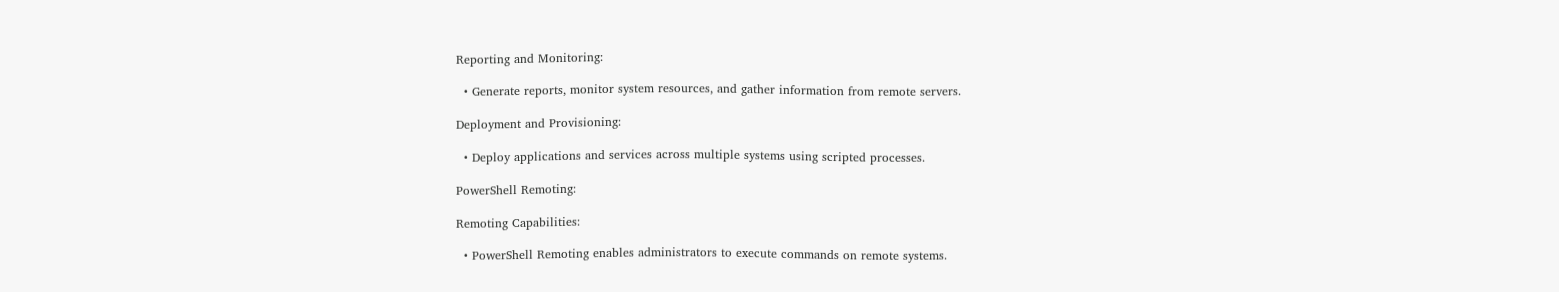Reporting and Monitoring:

  • Generate reports, monitor system resources, and gather information from remote servers.

Deployment and Provisioning:

  • Deploy applications and services across multiple systems using scripted processes.

PowerShell Remoting:

Remoting Capabilities:

  • PowerShell Remoting enables administrators to execute commands on remote systems.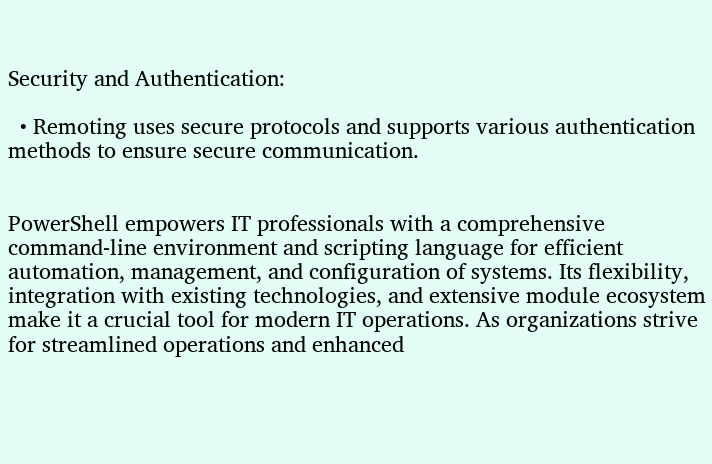Security and Authentication:

  • Remoting uses secure protocols and supports various authentication methods to ensure secure communication.


PowerShell empowers IT professionals with a comprehensive command-line environment and scripting language for efficient automation, management, and configuration of systems. Its flexibility, integration with existing technologies, and extensive module ecosystem make it a crucial tool for modern IT operations. As organizations strive for streamlined operations and enhanced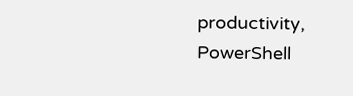productivity, PowerShell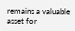remains a valuable asset for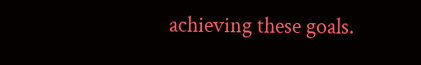achieving these goals.